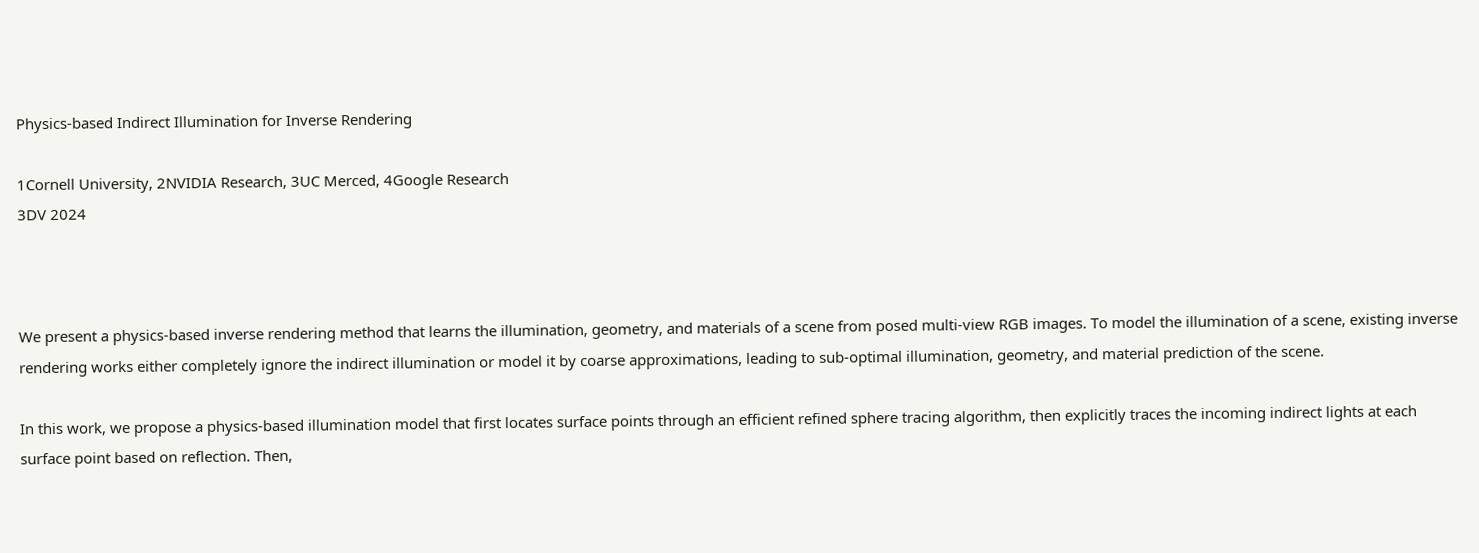Physics-based Indirect Illumination for Inverse Rendering

1Cornell University, 2NVIDIA Research, 3UC Merced, 4Google Research
3DV 2024



We present a physics-based inverse rendering method that learns the illumination, geometry, and materials of a scene from posed multi-view RGB images. To model the illumination of a scene, existing inverse rendering works either completely ignore the indirect illumination or model it by coarse approximations, leading to sub-optimal illumination, geometry, and material prediction of the scene.

In this work, we propose a physics-based illumination model that first locates surface points through an efficient refined sphere tracing algorithm, then explicitly traces the incoming indirect lights at each surface point based on reflection. Then,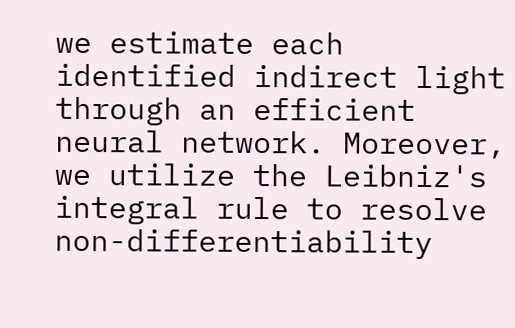we estimate each identified indirect light through an efficient neural network. Moreover, we utilize the Leibniz's integral rule to resolve non-differentiability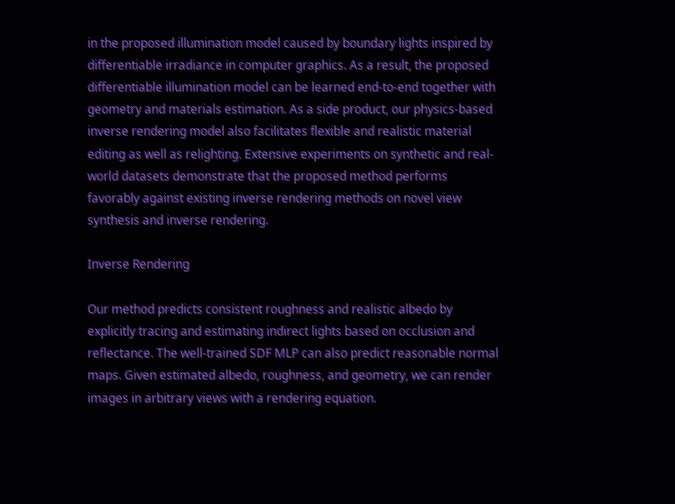in the proposed illumination model caused by boundary lights inspired by differentiable irradiance in computer graphics. As a result, the proposed differentiable illumination model can be learned end-to-end together with geometry and materials estimation. As a side product, our physics-based inverse rendering model also facilitates flexible and realistic material editing as well as relighting. Extensive experiments on synthetic and real-world datasets demonstrate that the proposed method performs favorably against existing inverse rendering methods on novel view synthesis and inverse rendering.

Inverse Rendering

Our method predicts consistent roughness and realistic albedo by explicitly tracing and estimating indirect lights based on occlusion and reflectance. The well-trained SDF MLP can also predict reasonable normal maps. Given estimated albedo, roughness, and geometry, we can render images in arbitrary views with a rendering equation.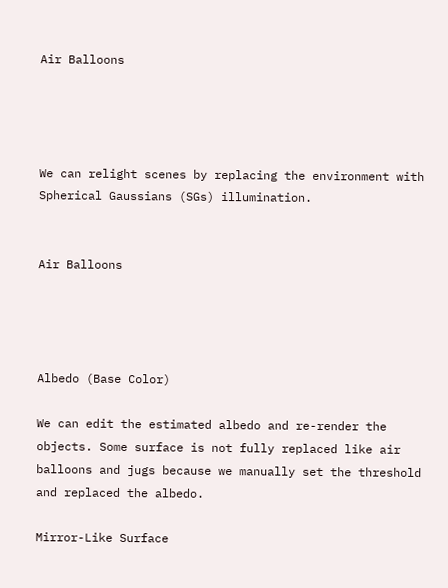Air Balloons




We can relight scenes by replacing the environment with Spherical Gaussians (SGs) illumination.


Air Balloons




Albedo (Base Color)

We can edit the estimated albedo and re-render the objects. Some surface is not fully replaced like air balloons and jugs because we manually set the threshold and replaced the albedo.

Mirror-Like Surface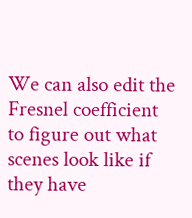We can also edit the Fresnel coefficient to figure out what scenes look like if they have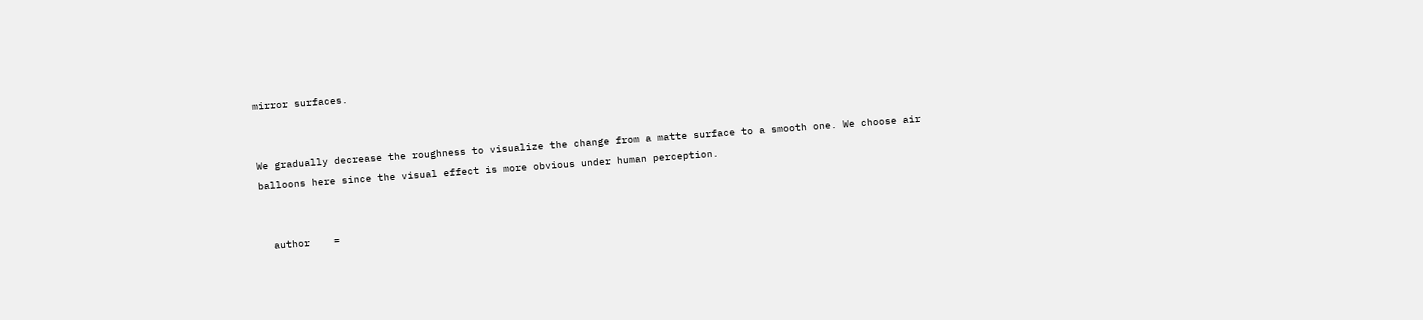mirror surfaces.


We gradually decrease the roughness to visualize the change from a matte surface to a smooth one. We choose air balloons here since the visual effect is more obvious under human perception.


  author    =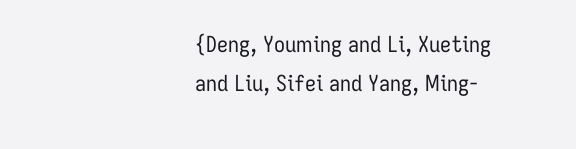{Deng, Youming and Li, Xueting and Liu, Sifei and Yang, Ming-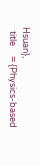Hsuan},
  title     = {Physics-based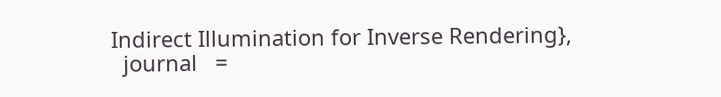Indirect Illumination for Inverse Rendering},
  journal   =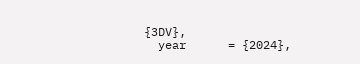{3DV},
  year      = {2024},